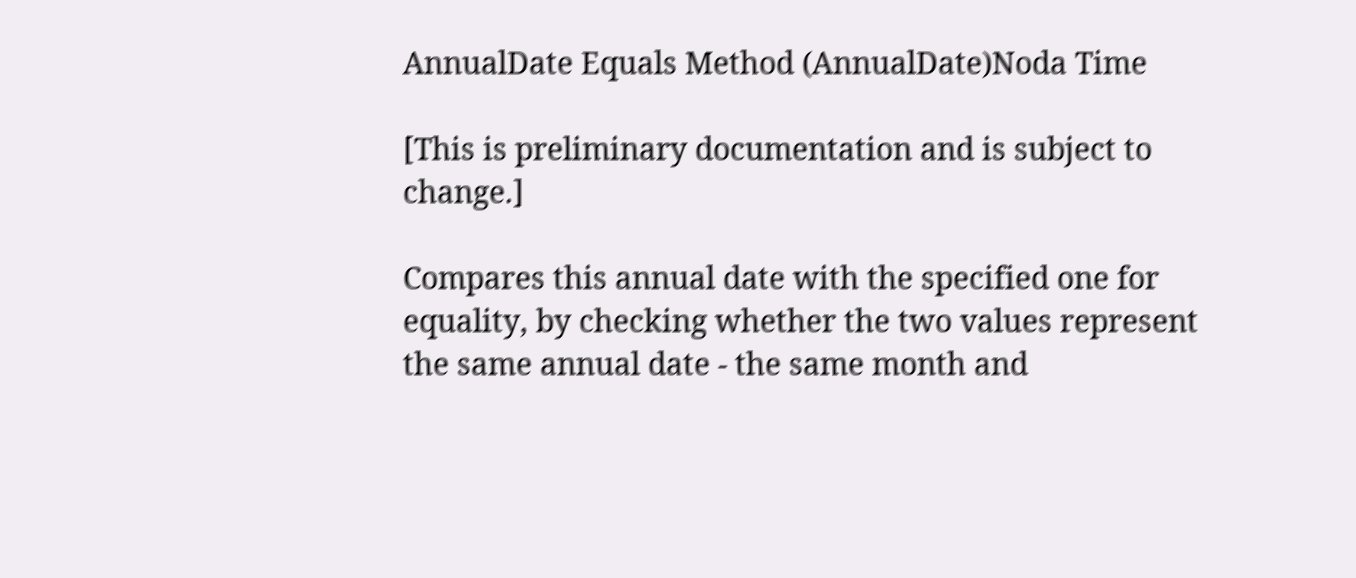AnnualDate Equals Method (AnnualDate)Noda Time

[This is preliminary documentation and is subject to change.]

Compares this annual date with the specified one for equality, by checking whether the two values represent the same annual date - the same month and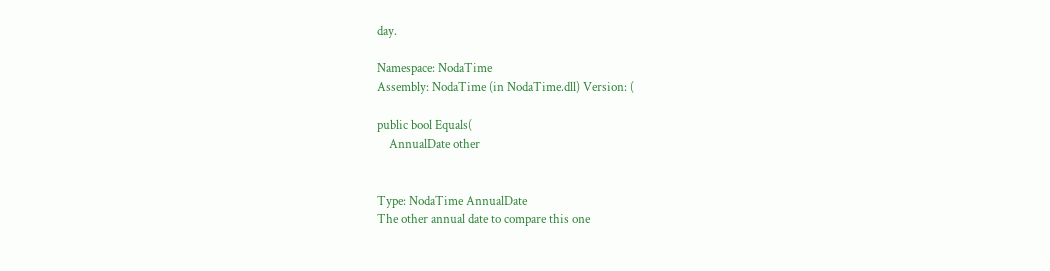day.

Namespace: NodaTime
Assembly: NodaTime (in NodaTime.dll) Version: (

public bool Equals(
    AnnualDate other


Type: NodaTime AnnualDate
The other annual date to compare this one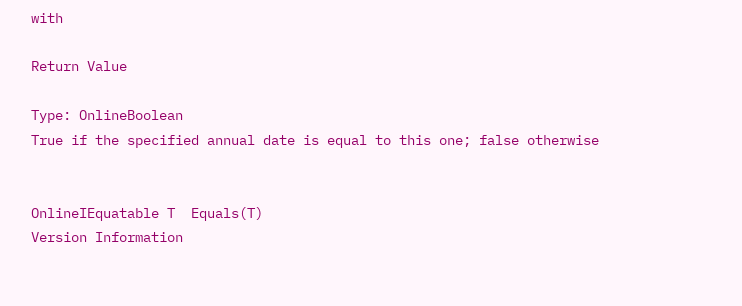with

Return Value

Type: OnlineBoolean
True if the specified annual date is equal to this one; false otherwise


OnlineIEquatable T  Equals(T)
Version Information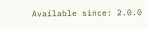Available since: 2.0.0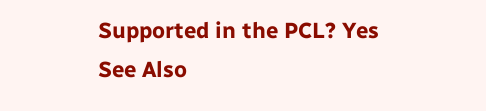Supported in the PCL? Yes
See Also